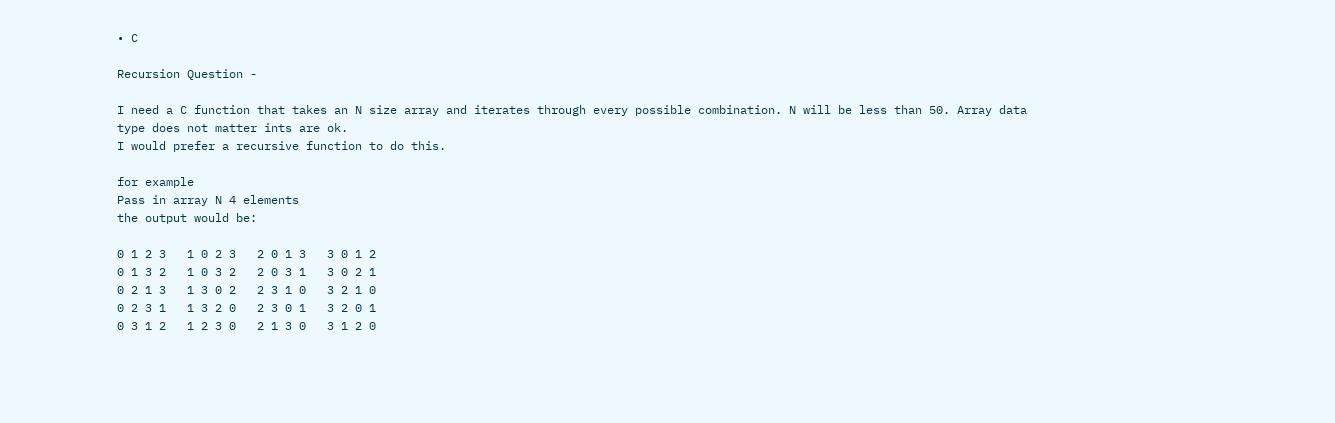• C

Recursion Question -

I need a C function that takes an N size array and iterates through every possible combination. N will be less than 50. Array data type does not matter ints are ok.
I would prefer a recursive function to do this.

for example
Pass in array N 4 elements
the output would be:

0 1 2 3   1 0 2 3   2 0 1 3   3 0 1 2
0 1 3 2   1 0 3 2   2 0 3 1   3 0 2 1
0 2 1 3   1 3 0 2   2 3 1 0   3 2 1 0
0 2 3 1   1 3 2 0   2 3 0 1   3 2 0 1
0 3 1 2   1 2 3 0   2 1 3 0   3 1 2 0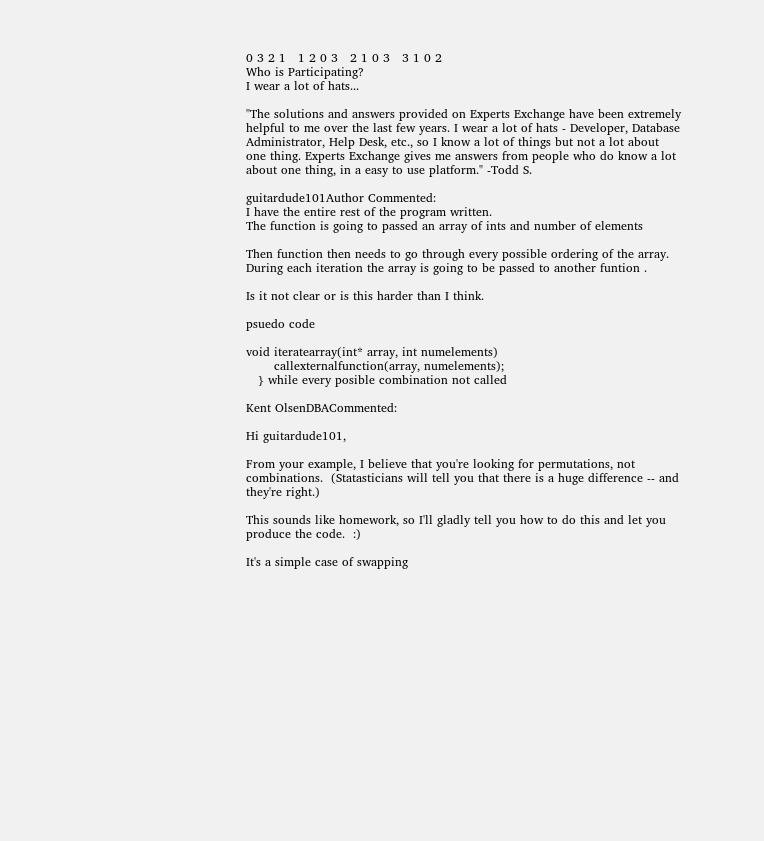0 3 2 1   1 2 0 3   2 1 0 3   3 1 0 2
Who is Participating?
I wear a lot of hats...

"The solutions and answers provided on Experts Exchange have been extremely helpful to me over the last few years. I wear a lot of hats - Developer, Database Administrator, Help Desk, etc., so I know a lot of things but not a lot about one thing. Experts Exchange gives me answers from people who do know a lot about one thing, in a easy to use platform." -Todd S.

guitardude101Author Commented:
I have the entire rest of the program written.
The function is going to passed an array of ints and number of elements

Then function then needs to go through every possible ordering of the array.
During each iteration the array is going to be passed to another funtion .

Is it not clear or is this harder than I think.

psuedo code

void iteratearray(int* array, int numelements)
       callexternalfunction(array, numelements);
   } while every posible combination not called

Kent OlsenDBACommented:

Hi guitardude101,

From your example, I believe that you're looking for permutations, not combinations.  (Statasticians will tell you that there is a huge difference -- and they're right.)

This sounds like homework, so I'll gladly tell you how to do this and let you produce the code.  :)

It's a simple case of swapping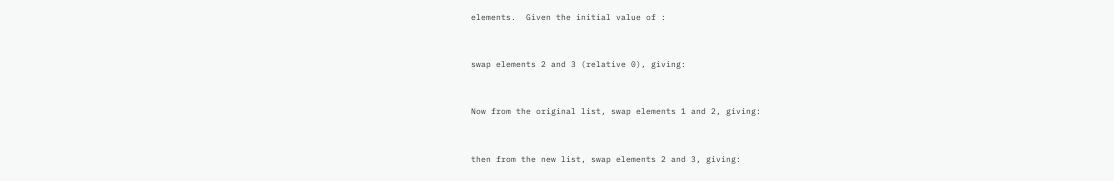elements.  Given the initial value of :


swap elements 2 and 3 (relative 0), giving:


Now from the original list, swap elements 1 and 2, giving:


then from the new list, swap elements 2 and 3, giving: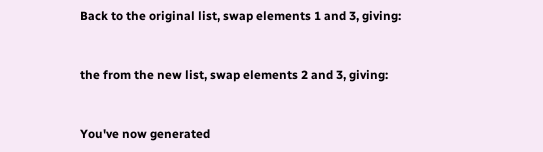Back to the original list, swap elements 1 and 3, giving:


the from the new list, swap elements 2 and 3, giving:


You've now generated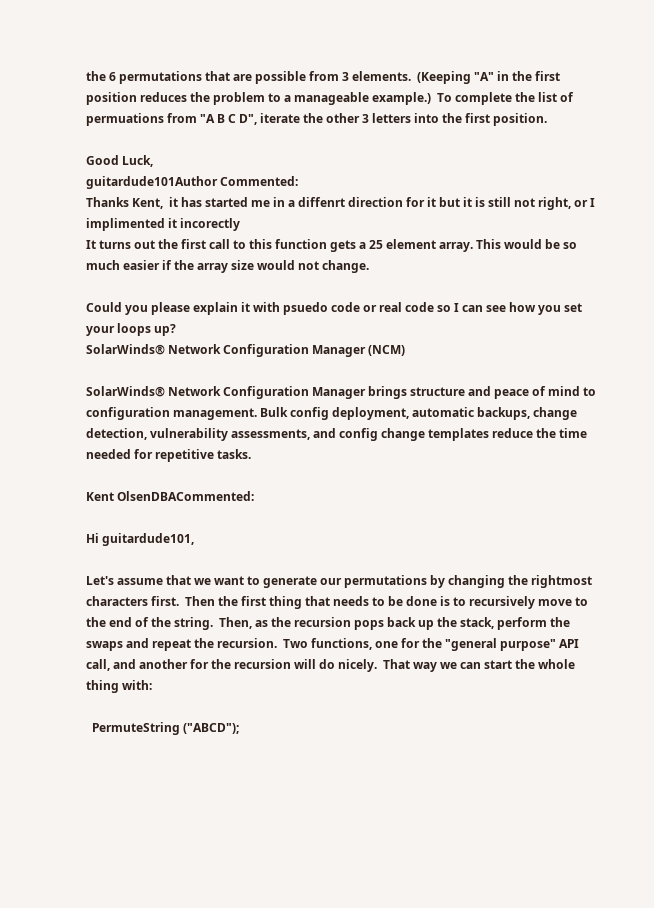the 6 permutations that are possible from 3 elements.  (Keeping "A" in the first position reduces the problem to a manageable example.)  To complete the list of permuations from "A B C D", iterate the other 3 letters into the first position.

Good Luck,
guitardude101Author Commented:
Thanks Kent,  it has started me in a diffenrt direction for it but it is still not right, or I implimented it incorectly
It turns out the first call to this function gets a 25 element array. This would be so much easier if the array size would not change.

Could you please explain it with psuedo code or real code so I can see how you set your loops up?
SolarWinds® Network Configuration Manager (NCM)

SolarWinds® Network Configuration Manager brings structure and peace of mind to configuration management. Bulk config deployment, automatic backups, change detection, vulnerability assessments, and config change templates reduce the time needed for repetitive tasks.

Kent OlsenDBACommented:

Hi guitardude101,

Let's assume that we want to generate our permutations by changing the rightmost characters first.  Then the first thing that needs to be done is to recursively move to the end of the string.  Then, as the recursion pops back up the stack, perform the swaps and repeat the recursion.  Two functions, one for the "general purpose" API call, and another for the recursion will do nicely.  That way we can start the whole thing with:

  PermuteString ("ABCD");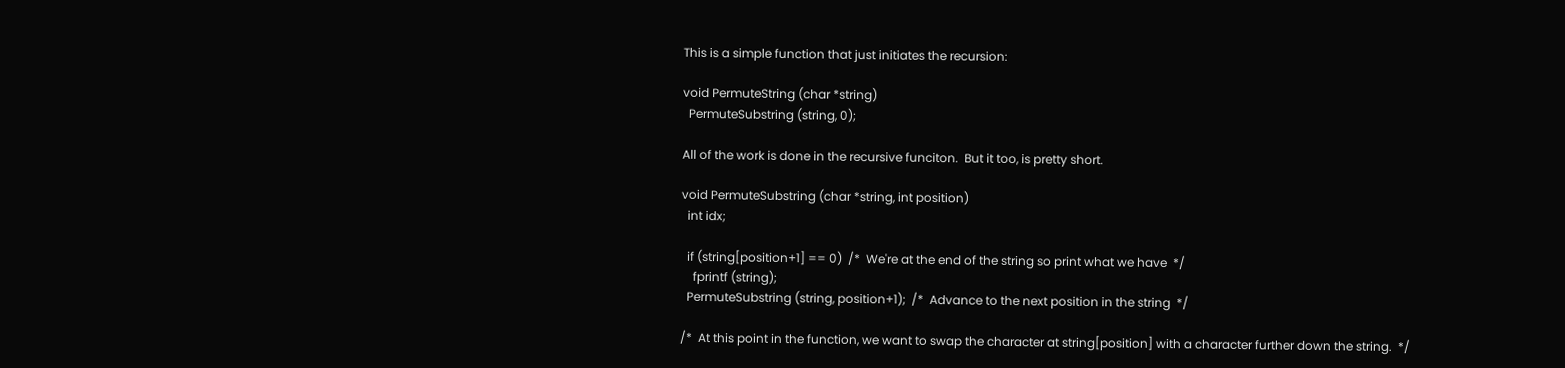This is a simple function that just initiates the recursion:

void PermuteString (char *string)
  PermuteSubstring (string, 0);

All of the work is done in the recursive funciton.  But it too, is pretty short.

void PermuteSubstring (char *string, int position)
  int idx;

  if (string[position+1] == 0)  /*  We're at the end of the string so print what we have  */
    fprintf (string);
  PermuteSubstring (string, position+1);  /*  Advance to the next position in the string  */

/*  At this point in the function, we want to swap the character at string[position] with a character further down the string.  */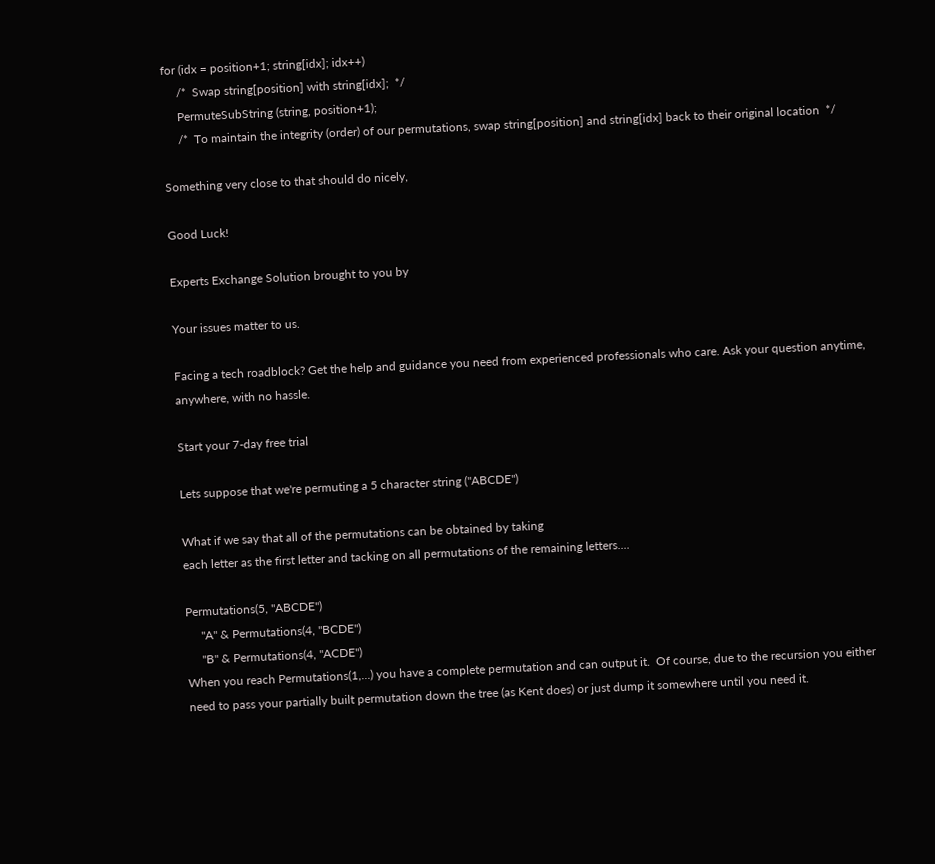for (idx = position+1; string[idx]; idx++)
     /*  Swap string[position] with string[idx];  */
     PermuteSubString (string, position+1);
     /*  To maintain the integrity (order) of our permutations, swap string[position] and string[idx] back to their original location  */

Something very close to that should do nicely,

Good Luck!

Experts Exchange Solution brought to you by

Your issues matter to us.

Facing a tech roadblock? Get the help and guidance you need from experienced professionals who care. Ask your question anytime, anywhere, with no hassle.

Start your 7-day free trial

Lets suppose that we're permuting a 5 character string ("ABCDE")

What if we say that all of the permutations can be obtained by taking
each letter as the first letter and tacking on all permutations of the remaining letters....

Permutations(5, "ABCDE")
     "A" & Permutations(4, "BCDE")
     "B" & Permutations(4, "ACDE")
When you reach Permutations(1,...) you have a complete permutation and can output it.  Of course, due to the recursion you either need to pass your partially built permutation down the tree (as Kent does) or just dump it somewhere until you need it.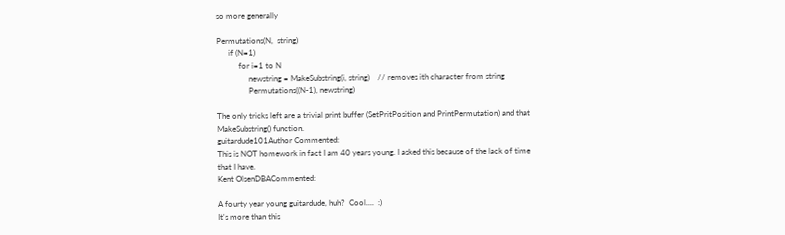so more generally

Permutations(N,  string)
      if (N=1)
           for i=1 to N
                newstring = MakeSubstring(i, string)    // removes ith character from string
                Permutations((N-1), newstring)

The only tricks left are a trivial print buffer (SetPritPosition and PrintPermutation) and that MakeSubstring() function.
guitardude101Author Commented:
This is NOT homework in fact I am 40 years young. I asked this because of the lack of time that I have.
Kent OlsenDBACommented:

A fourty year young guitardude, huh?  Cool....  :)
It's more than this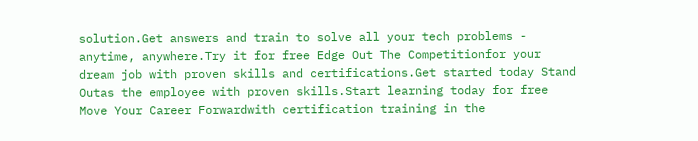solution.Get answers and train to solve all your tech problems - anytime, anywhere.Try it for free Edge Out The Competitionfor your dream job with proven skills and certifications.Get started today Stand Outas the employee with proven skills.Start learning today for free Move Your Career Forwardwith certification training in the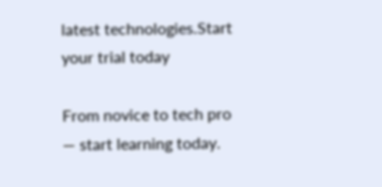latest technologies.Start your trial today

From novice to tech pro — start learning today.